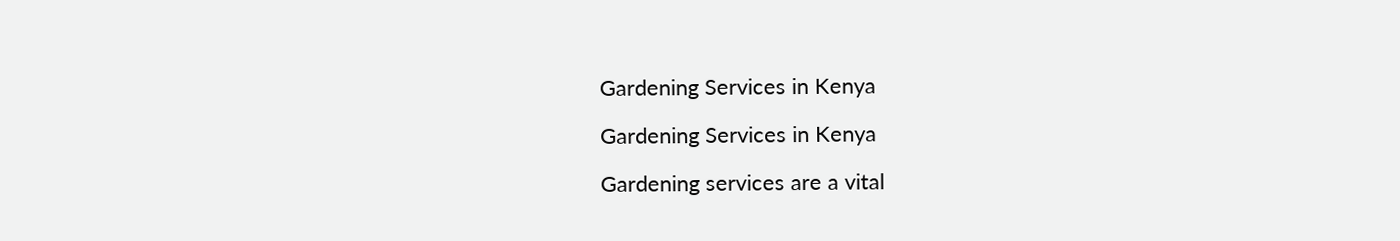Gardening Services in Kenya

Gardening Services in Kenya

Gardening services are a vital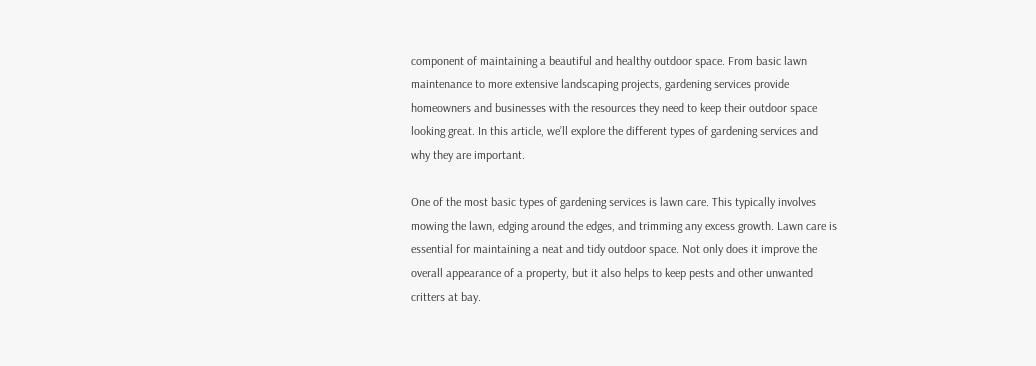component of maintaining a beautiful and healthy outdoor space. From basic lawn maintenance to more extensive landscaping projects, gardening services provide homeowners and businesses with the resources they need to keep their outdoor space looking great. In this article, we’ll explore the different types of gardening services and why they are important.

One of the most basic types of gardening services is lawn care. This typically involves mowing the lawn, edging around the edges, and trimming any excess growth. Lawn care is essential for maintaining a neat and tidy outdoor space. Not only does it improve the overall appearance of a property, but it also helps to keep pests and other unwanted critters at bay.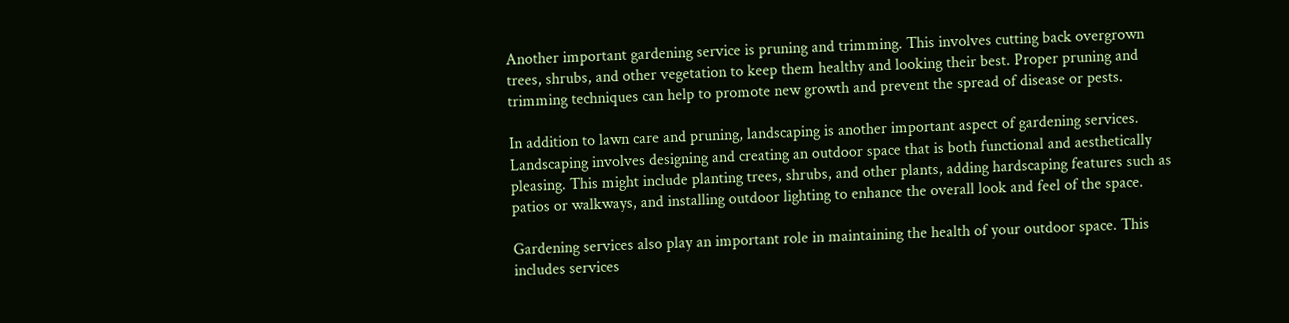Another important gardening service is pruning and trimming. This involves cutting back overgrown trees, shrubs, and other vegetation to keep them healthy and looking their best. Proper pruning and trimming techniques can help to promote new growth and prevent the spread of disease or pests.

In addition to lawn care and pruning, landscaping is another important aspect of gardening services. Landscaping involves designing and creating an outdoor space that is both functional and aesthetically pleasing. This might include planting trees, shrubs, and other plants, adding hardscaping features such as patios or walkways, and installing outdoor lighting to enhance the overall look and feel of the space.

Gardening services also play an important role in maintaining the health of your outdoor space. This includes services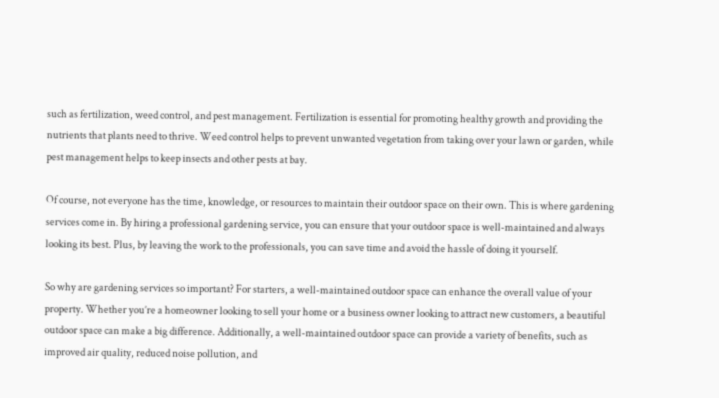such as fertilization, weed control, and pest management. Fertilization is essential for promoting healthy growth and providing the nutrients that plants need to thrive. Weed control helps to prevent unwanted vegetation from taking over your lawn or garden, while pest management helps to keep insects and other pests at bay.

Of course, not everyone has the time, knowledge, or resources to maintain their outdoor space on their own. This is where gardening services come in. By hiring a professional gardening service, you can ensure that your outdoor space is well-maintained and always looking its best. Plus, by leaving the work to the professionals, you can save time and avoid the hassle of doing it yourself.

So why are gardening services so important? For starters, a well-maintained outdoor space can enhance the overall value of your property. Whether you’re a homeowner looking to sell your home or a business owner looking to attract new customers, a beautiful outdoor space can make a big difference. Additionally, a well-maintained outdoor space can provide a variety of benefits, such as improved air quality, reduced noise pollution, and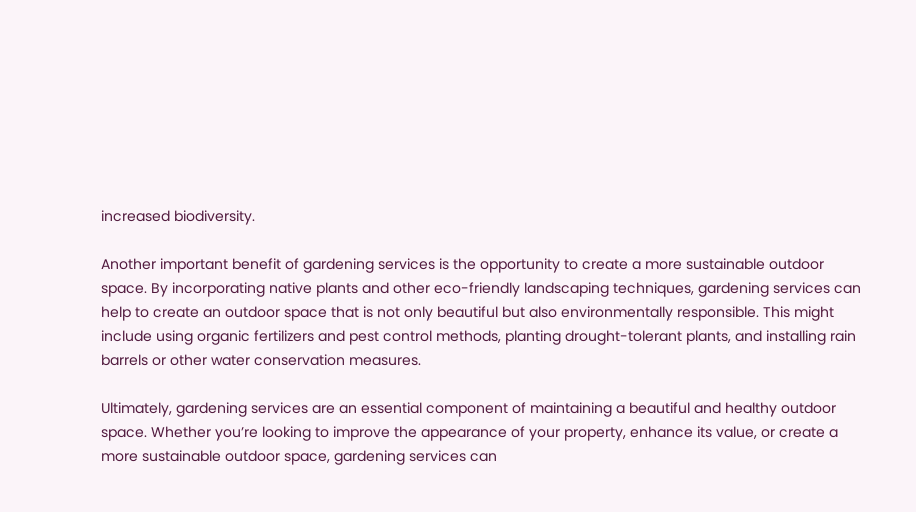increased biodiversity.

Another important benefit of gardening services is the opportunity to create a more sustainable outdoor space. By incorporating native plants and other eco-friendly landscaping techniques, gardening services can help to create an outdoor space that is not only beautiful but also environmentally responsible. This might include using organic fertilizers and pest control methods, planting drought-tolerant plants, and installing rain barrels or other water conservation measures.

Ultimately, gardening services are an essential component of maintaining a beautiful and healthy outdoor space. Whether you’re looking to improve the appearance of your property, enhance its value, or create a more sustainable outdoor space, gardening services can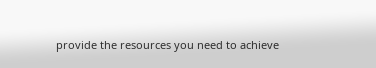provide the resources you need to achieve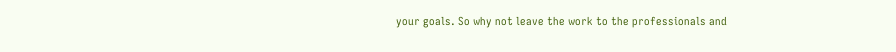your goals. So why not leave the work to the professionals and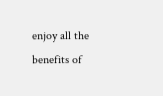enjoy all the benefits of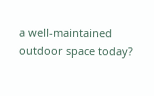a well-maintained outdoor space today?